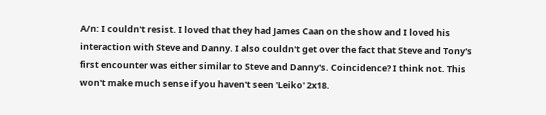A/n: I couldn't resist. I loved that they had James Caan on the show and I loved his interaction with Steve and Danny. I also couldn't get over the fact that Steve and Tony's first encounter was either similar to Steve and Danny's. Coincidence? I think not. This won't make much sense if you haven't seen 'Leiko' 2x18.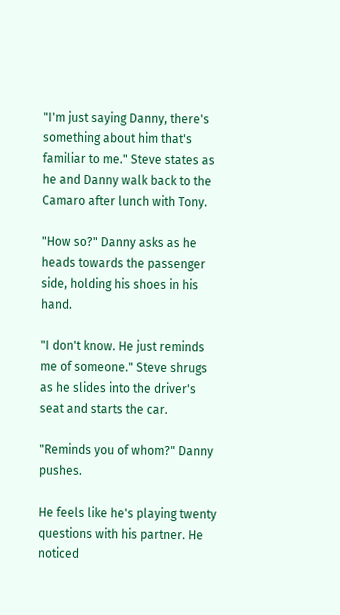"I'm just saying Danny, there's something about him that's familiar to me." Steve states as he and Danny walk back to the Camaro after lunch with Tony.

"How so?" Danny asks as he heads towards the passenger side, holding his shoes in his hand.

"I don't know. He just reminds me of someone." Steve shrugs as he slides into the driver's seat and starts the car.

"Reminds you of whom?" Danny pushes.

He feels like he's playing twenty questions with his partner. He noticed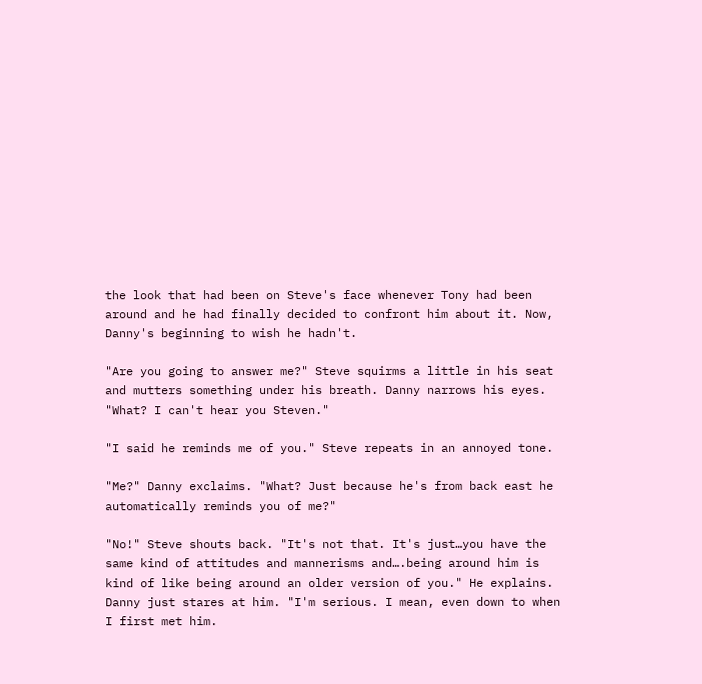the look that had been on Steve's face whenever Tony had been around and he had finally decided to confront him about it. Now, Danny's beginning to wish he hadn't.

"Are you going to answer me?" Steve squirms a little in his seat and mutters something under his breath. Danny narrows his eyes. "What? I can't hear you Steven."

"I said he reminds me of you." Steve repeats in an annoyed tone.

"Me?" Danny exclaims. "What? Just because he's from back east he automatically reminds you of me?"

"No!" Steve shouts back. "It's not that. It's just…you have the same kind of attitudes and mannerisms and….being around him is kind of like being around an older version of you." He explains. Danny just stares at him. "I'm serious. I mean, even down to when I first met him.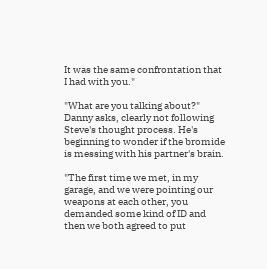It was the same confrontation that I had with you."

"What are you talking about?" Danny asks, clearly not following Steve's thought process. He's beginning to wonder if the bromide is messing with his partner's brain.

"The first time we met, in my garage, and we were pointing our weapons at each other, you demanded some kind of ID and then we both agreed to put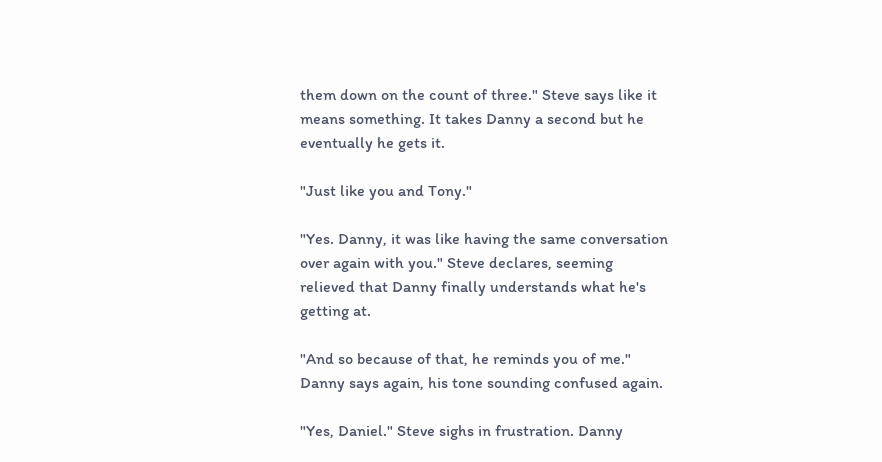them down on the count of three." Steve says like it means something. It takes Danny a second but he eventually he gets it.

"Just like you and Tony."

"Yes. Danny, it was like having the same conversation over again with you." Steve declares, seeming relieved that Danny finally understands what he's getting at.

"And so because of that, he reminds you of me." Danny says again, his tone sounding confused again.

"Yes, Daniel." Steve sighs in frustration. Danny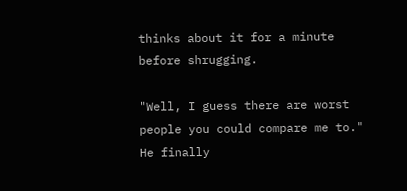thinks about it for a minute before shrugging.

"Well, I guess there are worst people you could compare me to." He finally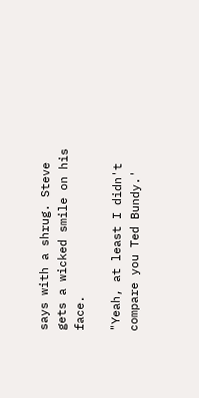says with a shrug. Steve gets a wicked smile on his face.

"Yeah, at least I didn't compare you Ted Bundy.'